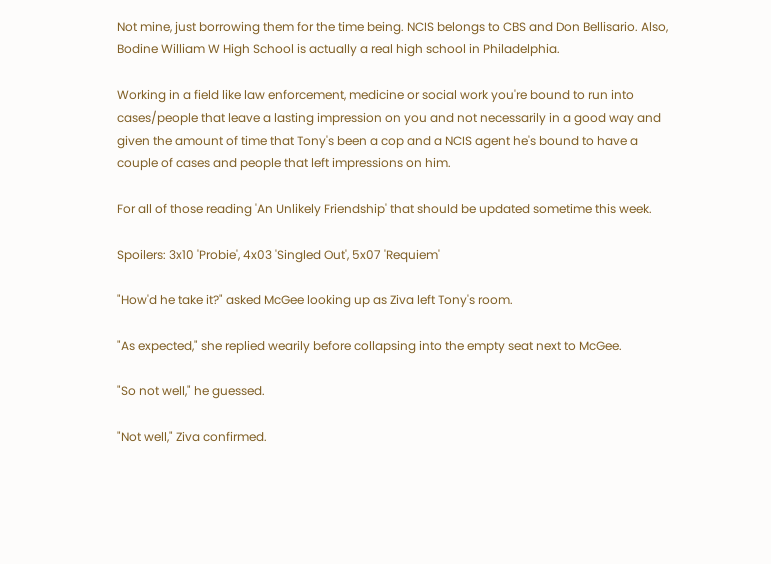Not mine, just borrowing them for the time being. NCIS belongs to CBS and Don Bellisario. Also, Bodine William W High School is actually a real high school in Philadelphia.

Working in a field like law enforcement, medicine or social work you're bound to run into cases/people that leave a lasting impression on you and not necessarily in a good way and given the amount of time that Tony's been a cop and a NCIS agent he's bound to have a couple of cases and people that left impressions on him.

For all of those reading 'An Unlikely Friendship' that should be updated sometime this week.

Spoilers: 3x10 'Probie', 4x03 'Singled Out', 5x07 'Requiem'

"How'd he take it?" asked McGee looking up as Ziva left Tony's room.

"As expected," she replied wearily before collapsing into the empty seat next to McGee.

"So not well," he guessed.

"Not well," Ziva confirmed.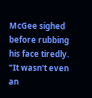McGee sighed before rubbing his face tiredly. "It wasn't even an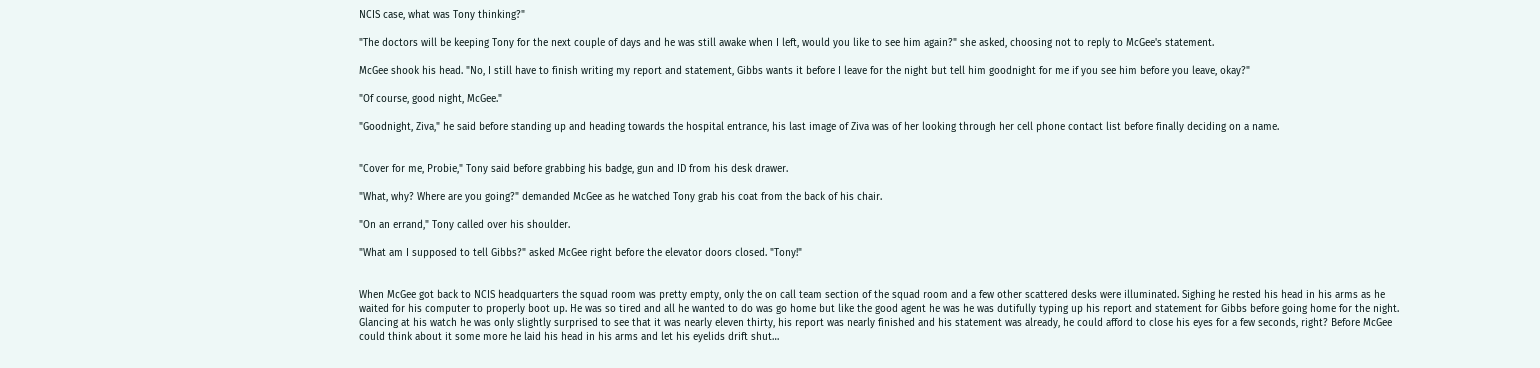NCIS case, what was Tony thinking?"

"The doctors will be keeping Tony for the next couple of days and he was still awake when I left, would you like to see him again?" she asked, choosing not to reply to McGee's statement.

McGee shook his head. "No, I still have to finish writing my report and statement, Gibbs wants it before I leave for the night but tell him goodnight for me if you see him before you leave, okay?"

"Of course, good night, McGee."

"Goodnight, Ziva," he said before standing up and heading towards the hospital entrance, his last image of Ziva was of her looking through her cell phone contact list before finally deciding on a name.


"Cover for me, Probie," Tony said before grabbing his badge, gun and ID from his desk drawer.

"What, why? Where are you going?" demanded McGee as he watched Tony grab his coat from the back of his chair.

"On an errand," Tony called over his shoulder.

"What am I supposed to tell Gibbs?" asked McGee right before the elevator doors closed. "Tony!"


When McGee got back to NCIS headquarters the squad room was pretty empty, only the on call team section of the squad room and a few other scattered desks were illuminated. Sighing he rested his head in his arms as he waited for his computer to properly boot up. He was so tired and all he wanted to do was go home but like the good agent he was he was dutifully typing up his report and statement for Gibbs before going home for the night. Glancing at his watch he was only slightly surprised to see that it was nearly eleven thirty, his report was nearly finished and his statement was already, he could afford to close his eyes for a few seconds, right? Before McGee could think about it some more he laid his head in his arms and let his eyelids drift shut…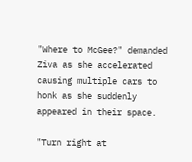"Where to McGee?" demanded Ziva as she accelerated causing multiple cars to honk as she suddenly appeared in their space.

"Turn right at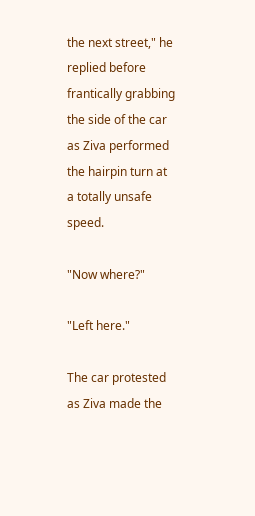the next street," he replied before frantically grabbing the side of the car as Ziva performed the hairpin turn at a totally unsafe speed.

"Now where?"

"Left here."

The car protested as Ziva made the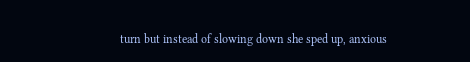turn but instead of slowing down she sped up, anxious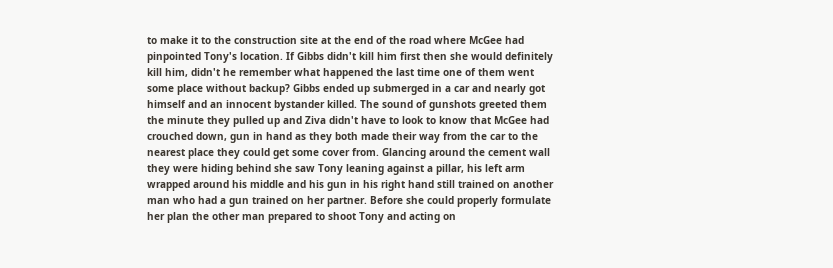to make it to the construction site at the end of the road where McGee had pinpointed Tony's location. If Gibbs didn't kill him first then she would definitely kill him, didn't he remember what happened the last time one of them went some place without backup? Gibbs ended up submerged in a car and nearly got himself and an innocent bystander killed. The sound of gunshots greeted them the minute they pulled up and Ziva didn't have to look to know that McGee had crouched down, gun in hand as they both made their way from the car to the nearest place they could get some cover from. Glancing around the cement wall they were hiding behind she saw Tony leaning against a pillar, his left arm wrapped around his middle and his gun in his right hand still trained on another man who had a gun trained on her partner. Before she could properly formulate her plan the other man prepared to shoot Tony and acting on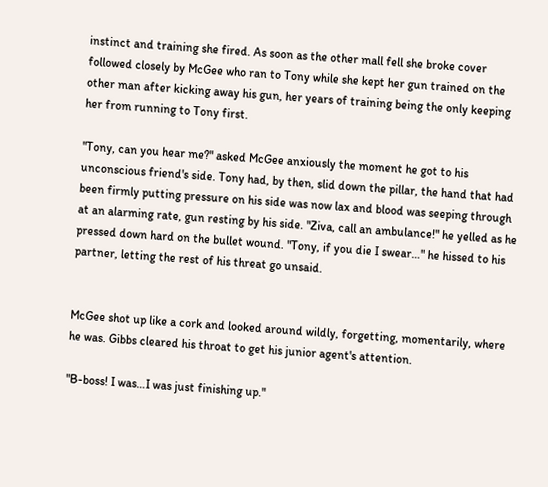instinct and training she fired. As soon as the other mall fell she broke cover followed closely by McGee who ran to Tony while she kept her gun trained on the other man after kicking away his gun, her years of training being the only keeping her from running to Tony first.

"Tony, can you hear me?" asked McGee anxiously the moment he got to his unconscious friend's side. Tony had, by then, slid down the pillar, the hand that had been firmly putting pressure on his side was now lax and blood was seeping through at an alarming rate, gun resting by his side. "Ziva, call an ambulance!" he yelled as he pressed down hard on the bullet wound. "Tony, if you die I swear…" he hissed to his partner, letting the rest of his threat go unsaid.


McGee shot up like a cork and looked around wildly, forgetting, momentarily, where he was. Gibbs cleared his throat to get his junior agent's attention.

"B-boss! I was…I was just finishing up."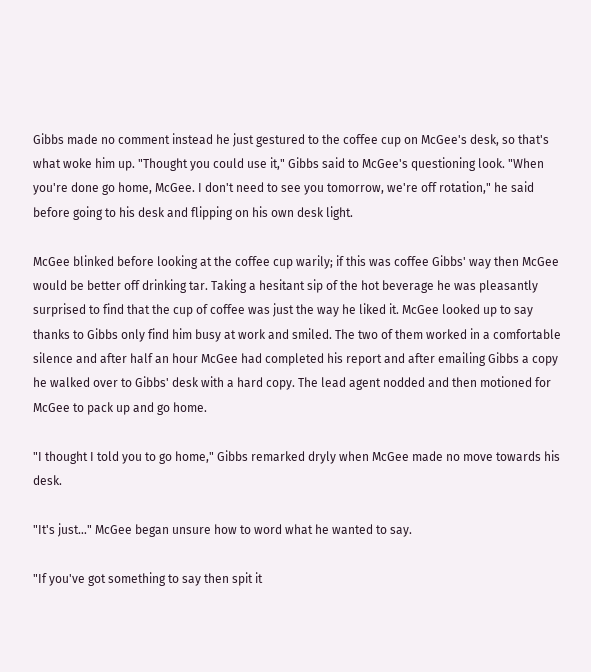Gibbs made no comment instead he just gestured to the coffee cup on McGee's desk, so that's what woke him up. "Thought you could use it," Gibbs said to McGee's questioning look. "When you're done go home, McGee. I don't need to see you tomorrow, we're off rotation," he said before going to his desk and flipping on his own desk light.

McGee blinked before looking at the coffee cup warily; if this was coffee Gibbs' way then McGee would be better off drinking tar. Taking a hesitant sip of the hot beverage he was pleasantly surprised to find that the cup of coffee was just the way he liked it. McGee looked up to say thanks to Gibbs only find him busy at work and smiled. The two of them worked in a comfortable silence and after half an hour McGee had completed his report and after emailing Gibbs a copy he walked over to Gibbs' desk with a hard copy. The lead agent nodded and then motioned for McGee to pack up and go home.

"I thought I told you to go home," Gibbs remarked dryly when McGee made no move towards his desk.

"It's just…" McGee began unsure how to word what he wanted to say.

"If you've got something to say then spit it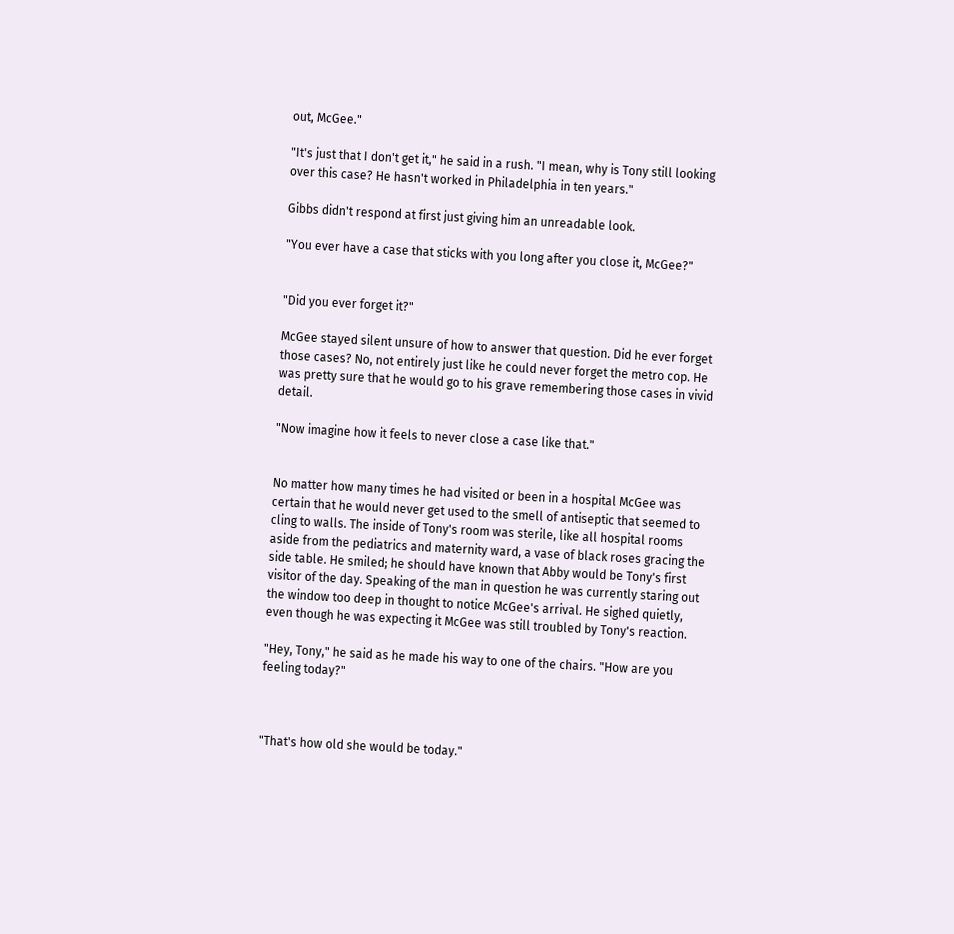out, McGee."

"It's just that I don't get it," he said in a rush. "I mean, why is Tony still looking over this case? He hasn't worked in Philadelphia in ten years."

Gibbs didn't respond at first just giving him an unreadable look.

"You ever have a case that sticks with you long after you close it, McGee?"


"Did you ever forget it?"

McGee stayed silent unsure of how to answer that question. Did he ever forget those cases? No, not entirely just like he could never forget the metro cop. He was pretty sure that he would go to his grave remembering those cases in vivid detail.

"Now imagine how it feels to never close a case like that."


No matter how many times he had visited or been in a hospital McGee was certain that he would never get used to the smell of antiseptic that seemed to cling to walls. The inside of Tony's room was sterile, like all hospital rooms aside from the pediatrics and maternity ward, a vase of black roses gracing the side table. He smiled; he should have known that Abby would be Tony's first visitor of the day. Speaking of the man in question he was currently staring out the window too deep in thought to notice McGee's arrival. He sighed quietly, even though he was expecting it McGee was still troubled by Tony's reaction.

"Hey, Tony," he said as he made his way to one of the chairs. "How are you feeling today?"



"That's how old she would be today."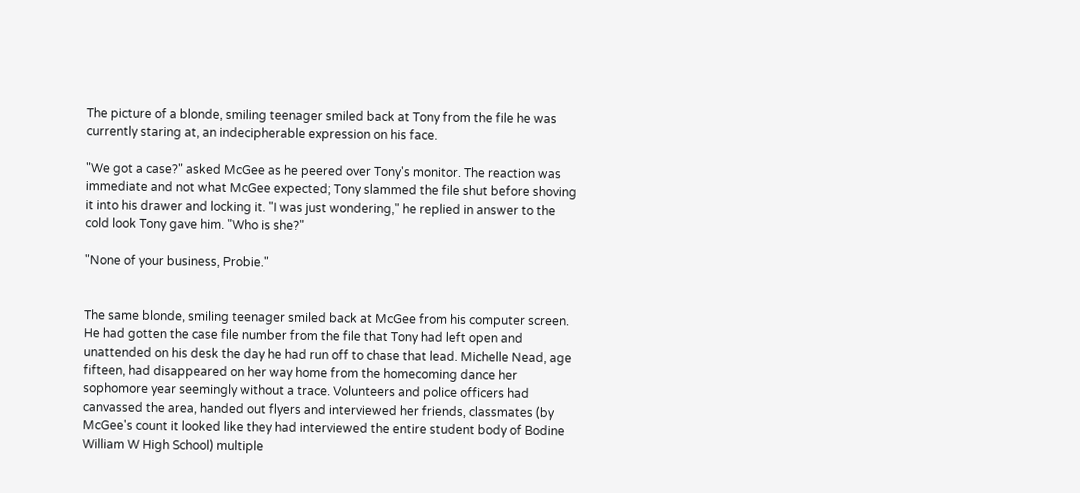The picture of a blonde, smiling teenager smiled back at Tony from the file he was currently staring at, an indecipherable expression on his face.

"We got a case?" asked McGee as he peered over Tony's monitor. The reaction was immediate and not what McGee expected; Tony slammed the file shut before shoving it into his drawer and locking it. "I was just wondering," he replied in answer to the cold look Tony gave him. "Who is she?"

"None of your business, Probie."


The same blonde, smiling teenager smiled back at McGee from his computer screen. He had gotten the case file number from the file that Tony had left open and unattended on his desk the day he had run off to chase that lead. Michelle Nead, age fifteen, had disappeared on her way home from the homecoming dance her sophomore year seemingly without a trace. Volunteers and police officers had canvassed the area, handed out flyers and interviewed her friends, classmates (by McGee's count it looked like they had interviewed the entire student body of Bodine William W High School) multiple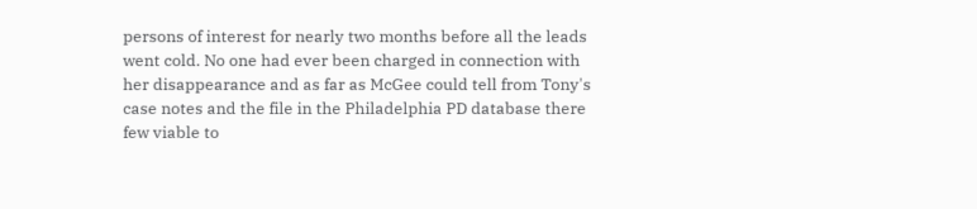persons of interest for nearly two months before all the leads went cold. No one had ever been charged in connection with her disappearance and as far as McGee could tell from Tony's case notes and the file in the Philadelphia PD database there few viable to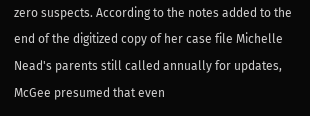zero suspects. According to the notes added to the end of the digitized copy of her case file Michelle Nead's parents still called annually for updates, McGee presumed that even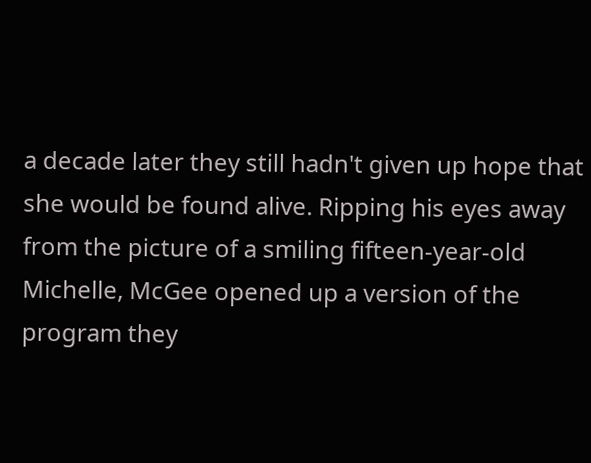a decade later they still hadn't given up hope that she would be found alive. Ripping his eyes away from the picture of a smiling fifteen-year-old Michelle, McGee opened up a version of the program they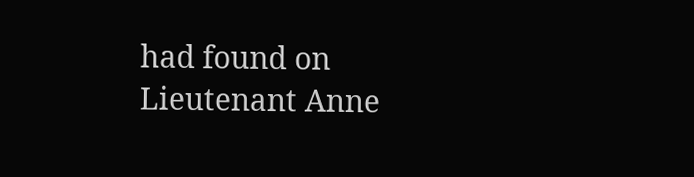had found on Lieutenant Anne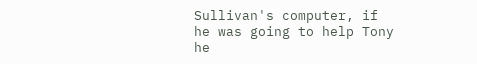Sullivan's computer, if he was going to help Tony he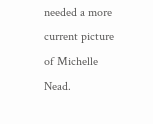needed a more current picture of Michelle Nead.